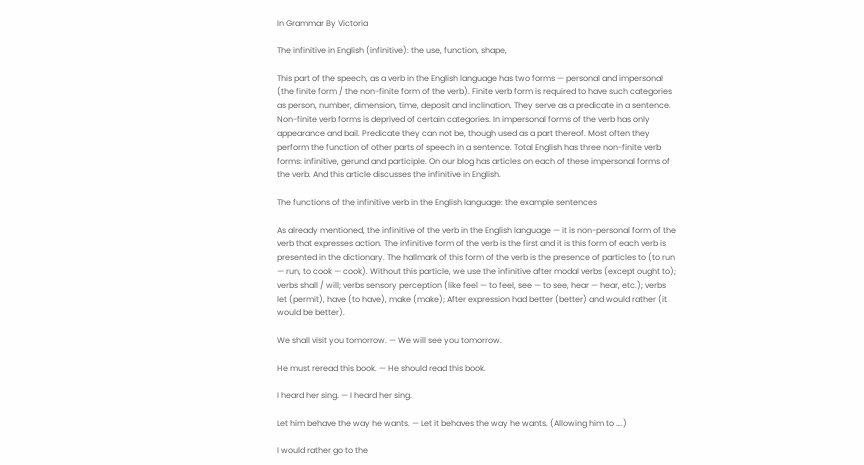In Grammar By Victoria

The infinitive in English (infinitive): the use, function, shape,

This part of the speech, as a verb in the English language has two forms — personal and impersonal (the finite form / the non-finite form of the verb). Finite verb form is required to have such categories as person, number, dimension, time, deposit and inclination. They serve as a predicate in a sentence. Non-finite verb forms is deprived of certain categories. In impersonal forms of the verb has only appearance and bail. Predicate they can not be, though used as a part thereof. Most often they perform the function of other parts of speech in a sentence. Total English has three non-finite verb forms: infinitive, gerund and participle. On our blog has articles on each of these impersonal forms of the verb. And this article discusses the infinitive in English.

The functions of the infinitive verb in the English language: the example sentences

As already mentioned, the infinitive of the verb in the English language — it is non-personal form of the verb that expresses action. The infinitive form of the verb is the first and it is this form of each verb is presented in the dictionary. The hallmark of this form of the verb is the presence of particles to (to run — run, to cook — cook). Without this particle, we use the infinitive after modal verbs (except ought to); verbs shall / will; verbs sensory perception (like feel — to feel, see — to see, hear — hear, etc.); verbs let (permit), have (to have), make (make); After expression had better (better) and would rather (it would be better).

We shall visit you tomorrow. — We will see you tomorrow.

He must reread this book. — He should read this book.

I heard her sing. — I heard her sing.

Let him behave the way he wants. — Let it behaves the way he wants. (Allowing him to ….)

I would rather go to the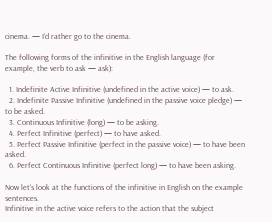cinema. — I’d rather go to the cinema.

The following forms of the infinitive in the English language (for example, the verb to ask — ask):

  1. Indefinite Active Infinitive (undefined in the active voice) — to ask.
  2. Indefinite Passive Infinitive (undefined in the passive voice pledge) — to be asked.
  3. Continuous Infinitive (long) — to be asking.
  4. Perfect Infinitive (perfect) — to have asked.
  5. Perfect Passive Infinitive (perfect in the passive voice) — to have been asked.
  6. Perfect Continuous Infinitive (perfect long) — to have been asking.

Now let’s look at the functions of the infinitive in English on the example sentences.
Infinitive in the active voice refers to the action that the subject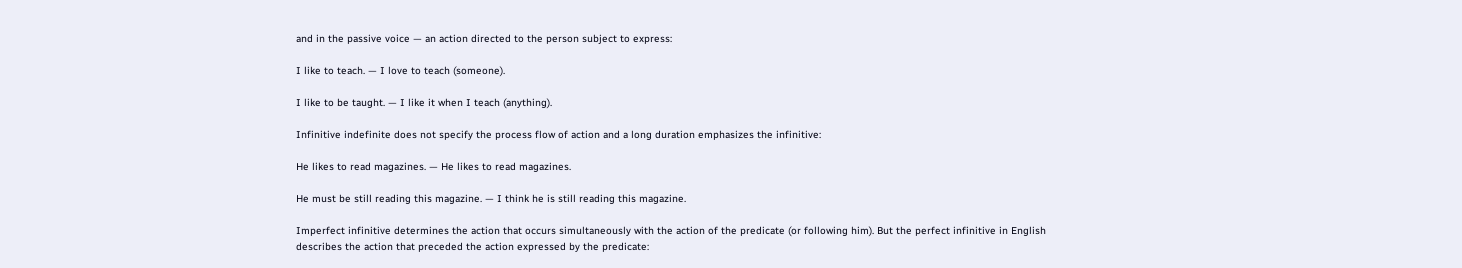and in the passive voice — an action directed to the person subject to express:

I like to teach. — I love to teach (someone).

I like to be taught. — I like it when I teach (anything).

Infinitive indefinite does not specify the process flow of action and a long duration emphasizes the infinitive:

He likes to read magazines. — He likes to read magazines.

He must be still reading this magazine. — I think he is still reading this magazine.

Imperfect infinitive determines the action that occurs simultaneously with the action of the predicate (or following him). But the perfect infinitive in English describes the action that preceded the action expressed by the predicate: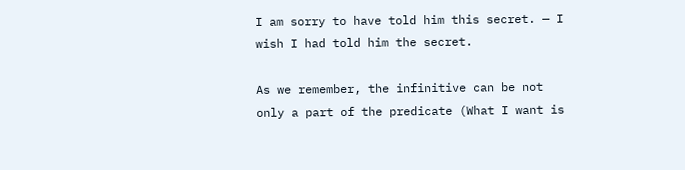I am sorry to have told him this secret. — I wish I had told him the secret.

As we remember, the infinitive can be not only a part of the predicate (What I want is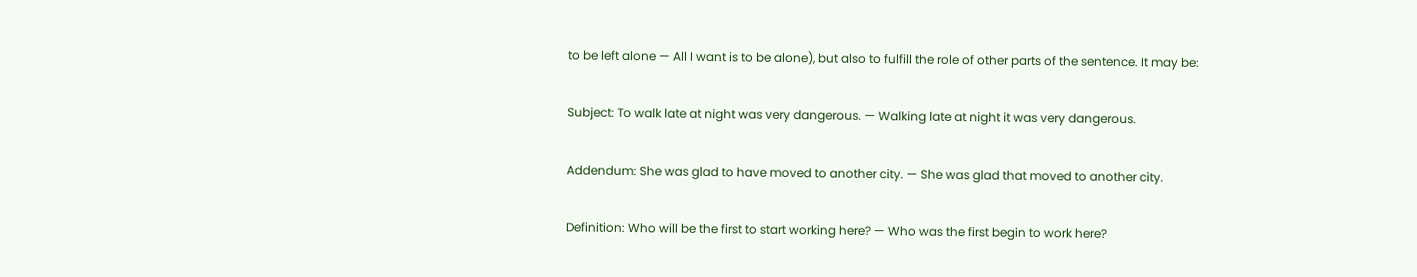to be left alone — All I want is to be alone), but also to fulfill the role of other parts of the sentence. It may be:

Subject: To walk late at night was very dangerous. — Walking late at night it was very dangerous.

Addendum: She was glad to have moved to another city. — She was glad that moved to another city.

Definition: Who will be the first to start working here? — Who was the first begin to work here?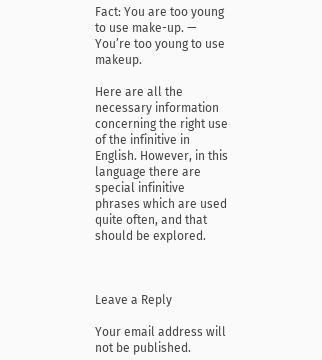Fact: You are too young to use make-up. — You’re too young to use makeup.

Here are all the necessary information concerning the right use of the infinitive in English. However, in this language there are special infinitive phrases which are used quite often, and that should be explored.



Leave a Reply

Your email address will not be published.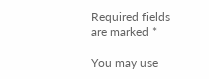Required fields are marked *

You may use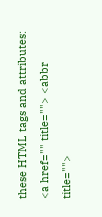these HTML tags and attributes: <a href="" title=""> <abbr title="">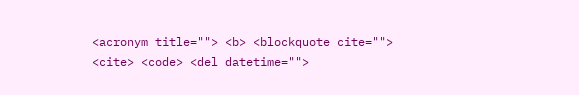<acronym title=""> <b> <blockquote cite=""> <cite> <code> <del datetime="">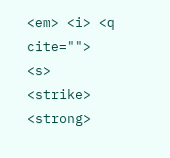<em> <i> <q cite=""> <s> <strike> <strong>